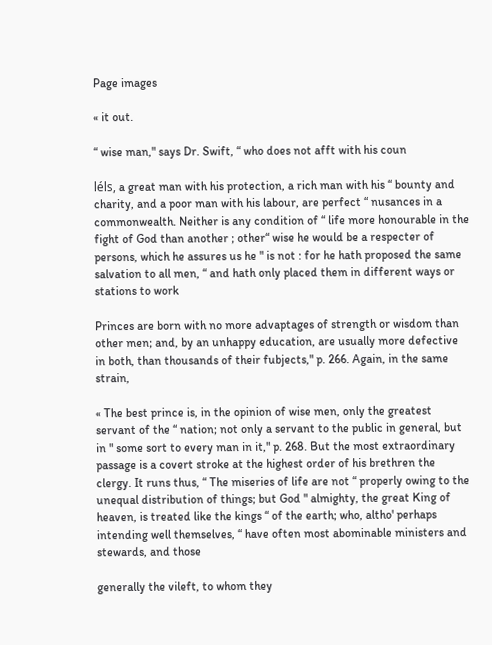Page images

« it out.

“ wise man," says Dr. Swift, “ who does not afft with his coun

léls, a great man with his protection, a rich man with his “ bounty and charity, and a poor man with his labour, are perfect “ nusances in a commonwealth. Neither is any condition of “ life more honourable in the fight of God than another ; other“ wise he would be a respecter of persons, which he assures us he " is not : for he hath proposed the same salvation to all men, “ and hath only placed them in different ways or stations to work

Princes are born with no more advaptages of strength or wisdom than other men; and, by an unhappy education, are usually more defective in both, than thousands of their fubjects," p. 266. Again, in the same strain,

« The best prince is, in the opinion of wise men, only the greatest servant of the “ nation; not only a servant to the public in general, but in " some sort to every man in it," p. 268. But the most extraordinary passage is a covert stroke at the highest order of his brethren the clergy. It runs thus, “ The miseries of life are not “ properly owing to the unequal distribution of things; but God " almighty, the great King of heaven, is treated like the kings “ of the earth; who, altho' perhaps intending well themselves, “ have often most abominable ministers and stewards, and those

generally the vileft, to whom they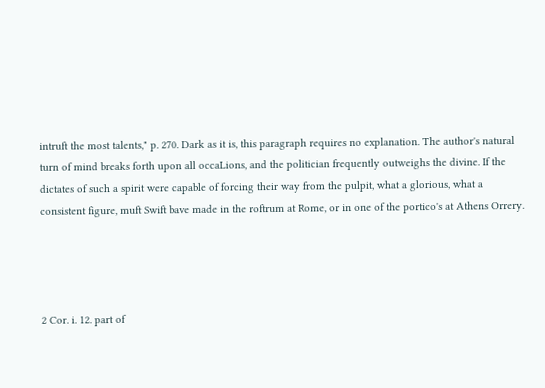intruft the most talents," p. 270. Dark as it is, this paragraph requires no explanation. The author's natural turn of mind breaks forth upon all occaLions, and the politician frequently outweighs the divine. If the dictates of such a spirit were capable of forcing their way from the pulpit, what a glorious, what a consistent figure, muft Swift bave made in the roftrum at Rome, or in one of the portico's at Athens Orrery.




2 Cor. i. 12. part of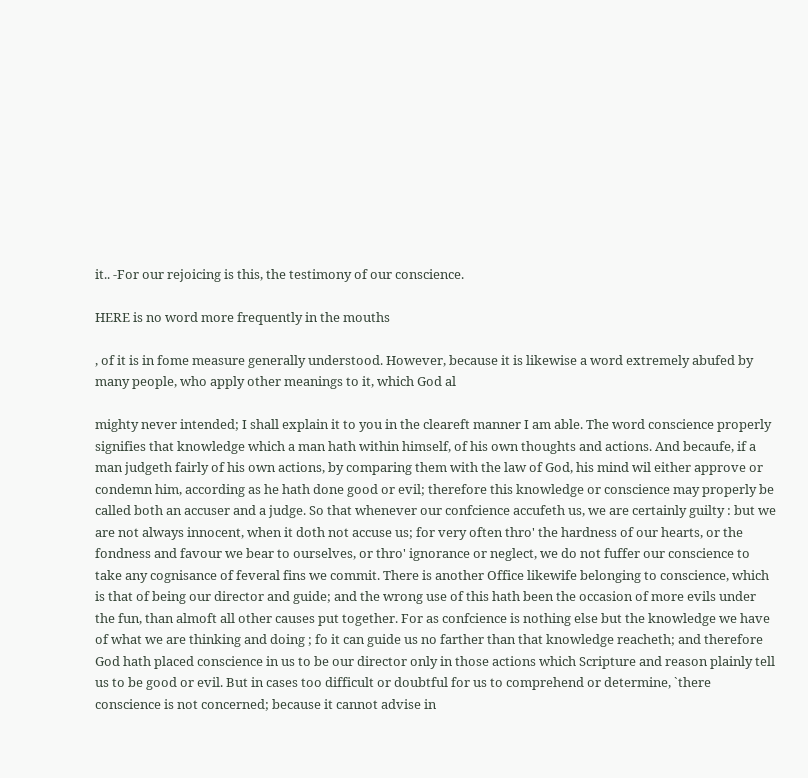it.. -For our rejoicing is this, the testimony of our conscience.

HERE is no word more frequently in the mouths

, of it is in fome measure generally understood. However, because it is likewise a word extremely abufed by many people, who apply other meanings to it, which God al

mighty never intended; I shall explain it to you in the cleareft manner I am able. The word conscience properly signifies that knowledge which a man hath within himself, of his own thoughts and actions. And becaufe, if a man judgeth fairly of his own actions, by comparing them with the law of God, his mind wil either approve or condemn him, according as he hath done good or evil; therefore this knowledge or conscience may properly be called both an accuser and a judge. So that whenever our confcience accufeth us, we are certainly guilty : but we are not always innocent, when it doth not accuse us; for very often thro' the hardness of our hearts, or the fondness and favour we bear to ourselves, or thro' ignorance or neglect, we do not fuffer our conscience to take any cognisance of feveral fins we commit. There is another Office likewife belonging to conscience, which is that of being our director and guide; and the wrong use of this hath been the occasion of more evils under the fun, than almoft all other causes put together. For as confcience is nothing else but the knowledge we have of what we are thinking and doing ; fo it can guide us no farther than that knowledge reacheth; and therefore God hath placed conscience in us to be our director only in those actions which Scripture and reason plainly tell us to be good or evil. But in cases too difficult or doubtful for us to comprehend or determine, `there conscience is not concerned; because it cannot advise in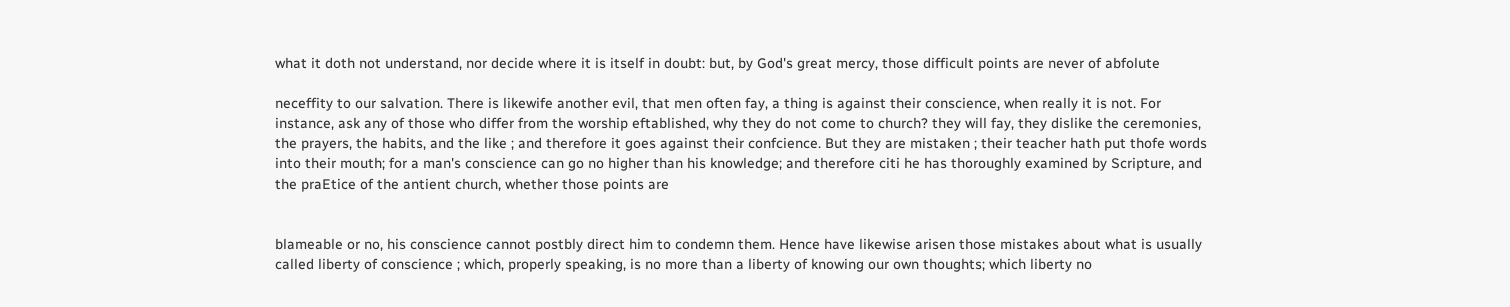what it doth not understand, nor decide where it is itself in doubt: but, by God's great mercy, those difficult points are never of abfolute

neceffity to our salvation. There is likewife another evil, that men often fay, a thing is against their conscience, when really it is not. For instance, ask any of those who differ from the worship eftablished, why they do not come to church? they will fay, they dislike the ceremonies, the prayers, the habits, and the like ; and therefore it goes against their confcience. But they are mistaken ; their teacher hath put thofe words into their mouth; for a man's conscience can go no higher than his knowledge; and therefore citi he has thoroughly examined by Scripture, and the praEtice of the antient church, whether those points are


blameable or no, his conscience cannot postbly direct him to condemn them. Hence have likewise arisen those mistakes about what is usually called liberty of conscience ; which, properly speaking, is no more than a liberty of knowing our own thoughts; which liberty no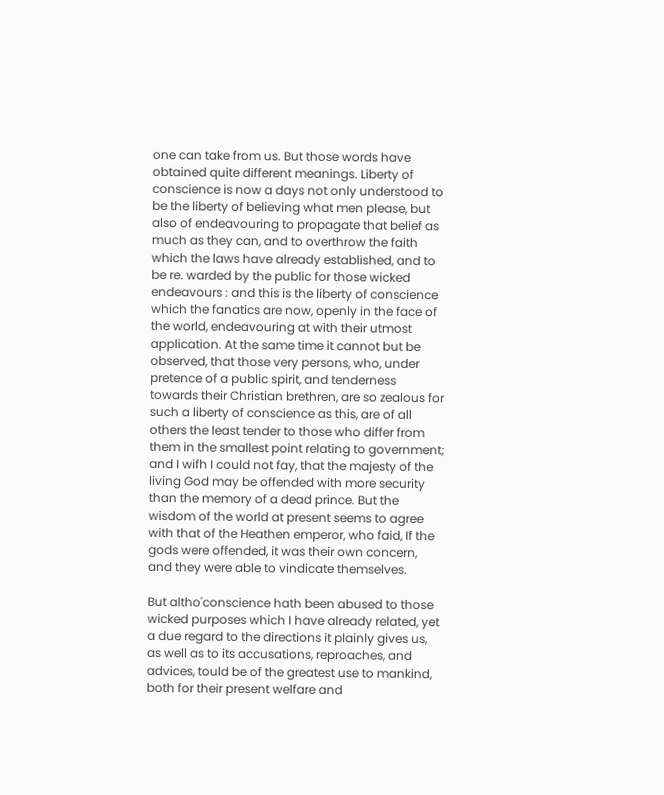one can take from us. But those words have obtained quite different meanings. Liberty of conscience is now a days not only understood to be the liberty of believing what men please, but also of endeavouring to propagate that belief as much as they can, and to overthrow the faith which the laws have already established, and to be re. warded by the public for those wicked endeavours : and this is the liberty of conscience which the fanatics are now, openly in the face of the world, endeavouring at with their utmost application. At the same time it cannot but be observed, that those very persons, who, under pretence of a public spirit, and tenderness towards their Christian brethren, are so zealous for such a liberty of conscience as this, are of all others the least tender to those who differ from them in the smallest point relating to government; and I wifh I could not fay, that the majesty of the living God may be offended with more security than the memory of a dead prince. But the wisdom of the world at present seems to agree with that of the Heathen emperor, who faid, If the gods were offended, it was their own concern, and they were able to vindicate themselves.

But altho'conscience hath been abused to those wicked purposes which I have already related, yet a due regard to the directions it plainly gives us, as well as to its accusations, reproaches, and advices, tould be of the greatest use to mankind, both for their present welfare and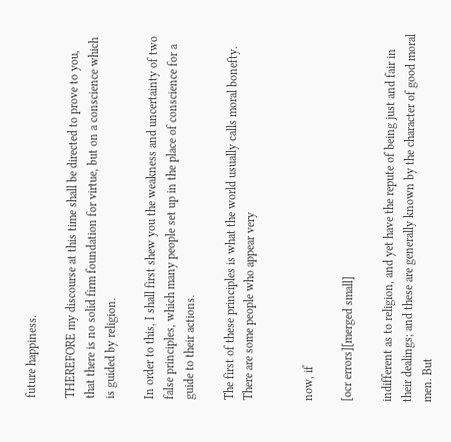future happiness.

THEREFORE my discourse at this time shall be directed to prove to you, that there is no solid firm foundation for virtue, but on a conscience which is guided by religion.

In order to this, I shall first shew you the weakness and uncertainty of two false principles, which many people set up in the place of conscience for a guide to their actions.

The first of these principles is what the world usually calls moral bonefty. There are some people who appear very


now, if

[ocr errors][merged small]

indifferent as to religion, and yet have the repute of being just and fair in their dealings; and these are generally known by the character of good moral men. But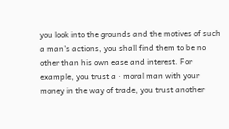you look into the grounds and the motives of such a man's actions, you shall find them to be no other than his own ease and interest. For example, you trust a · moral man with your money in the way of trade, you trust another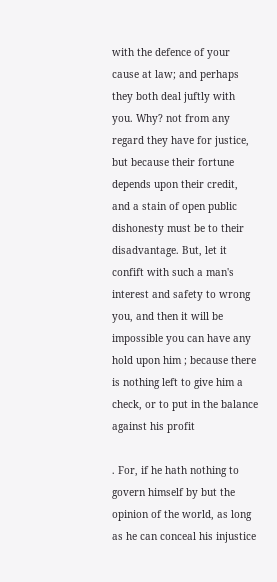with the defence of your cause at law; and perhaps they both deal juftly with you. Why? not from any regard they have for justice, but because their fortune depends upon their credit, and a stain of open public dishonesty must be to their disadvantage. But, let it confift with such a man's interest and safety to wrong you, and then it will be impossible you can have any hold upon him ; because there is nothing left to give him a check, or to put in the balance against his profit

. For, if he hath nothing to govern himself by but the opinion of the world, as long as he can conceal his injustice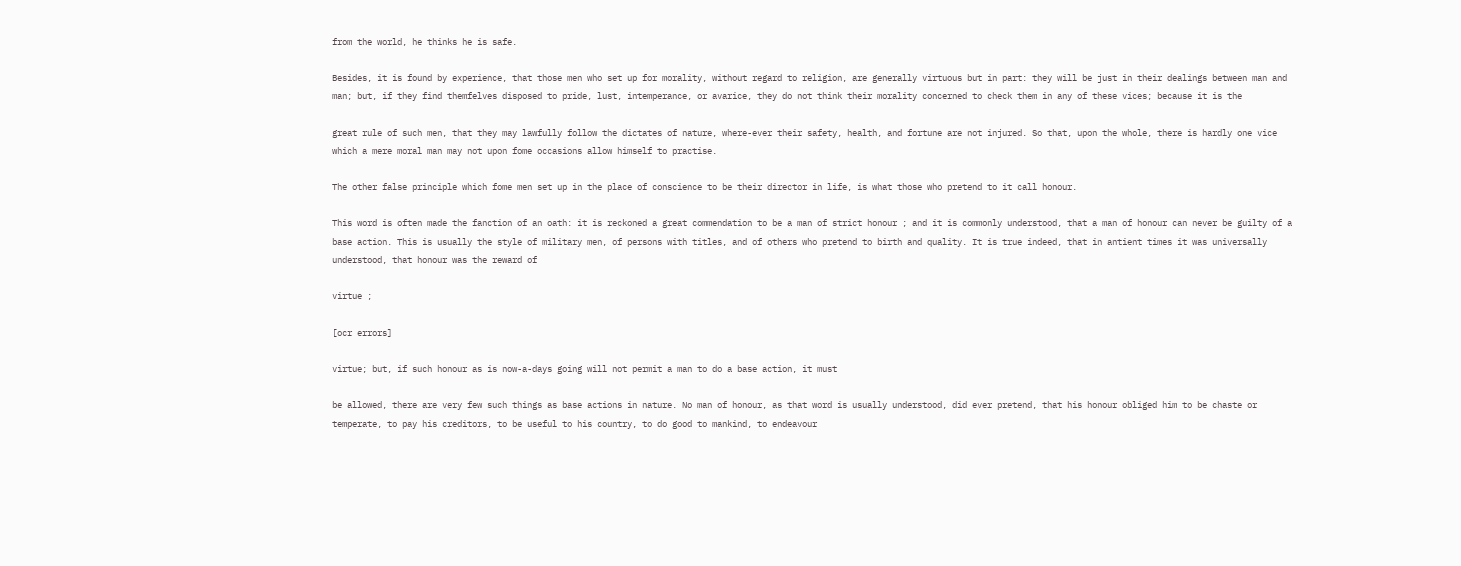from the world, he thinks he is safe.

Besides, it is found by experience, that those men who set up for morality, without regard to religion, are generally virtuous but in part: they will be just in their dealings between man and man; but, if they find themfelves disposed to pride, lust, intemperance, or avarice, they do not think their morality concerned to check them in any of these vices; because it is the

great rule of such men, that they may lawfully follow the dictates of nature, where-ever their safety, health, and fortune are not injured. So that, upon the whole, there is hardly one vice which a mere moral man may not upon fome occasions allow himself to practise.

The other false principle which fome men set up in the place of conscience to be their director in life, is what those who pretend to it call honour.

This word is often made the fanction of an oath: it is reckoned a great commendation to be a man of strict honour ; and it is commonly understood, that a man of honour can never be guilty of a base action. This is usually the style of military men, of persons with titles, and of others who pretend to birth and quality. It is true indeed, that in antient times it was universally understood, that honour was the reward of

virtue ;

[ocr errors]

virtue; but, if such honour as is now-a-days going will not permit a man to do a base action, it must

be allowed, there are very few such things as base actions in nature. No man of honour, as that word is usually understood, did ever pretend, that his honour obliged him to be chaste or temperate, to pay his creditors, to be useful to his country, to do good to mankind, to endeavour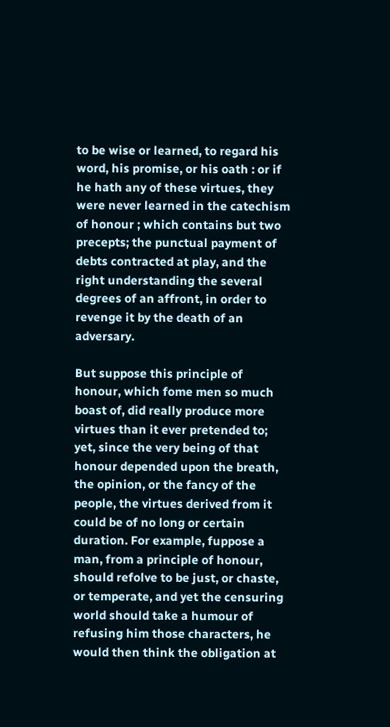to be wise or learned, to regard his word, his promise, or his oath : or if he hath any of these virtues, they were never learned in the catechism of honour ; which contains but two precepts; the punctual payment of debts contracted at play, and the right understanding the several degrees of an affront, in order to revenge it by the death of an adversary.

But suppose this principle of honour, which fome men so much boast of, did really produce more virtues than it ever pretended to; yet, since the very being of that honour depended upon the breath, the opinion, or the fancy of the people, the virtues derived from it could be of no long or certain duration. For example, fuppose a man, from a principle of honour, should refolve to be just, or chaste, or temperate, and yet the censuring world should take a humour of refusing him those characters, he would then think the obligation at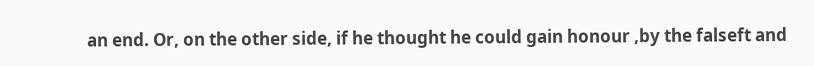an end. Or, on the other side, if he thought he could gain honour ,by the falseft and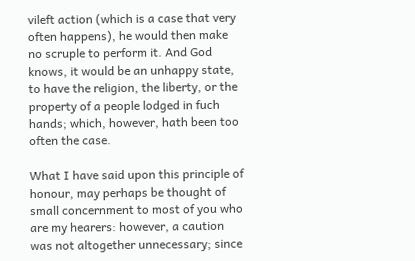vileft action (which is a case that very often happens), he would then make no scruple to perform it. And God knows, it would be an unhappy state, to have the religion, the liberty, or the property of a people lodged in fuch hands; which, however, hath been too often the case.

What I have said upon this principle of honour, may perhaps be thought of small concernment to most of you who are my hearers: however, a caution was not altogether unnecessary; since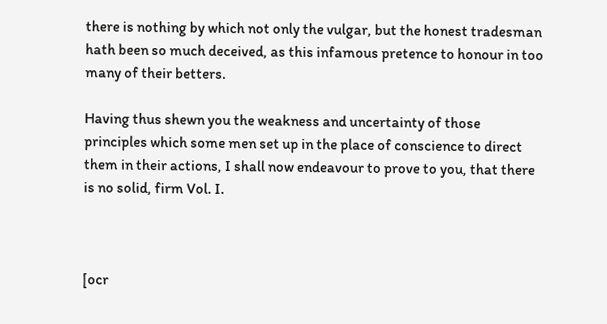there is nothing by which not only the vulgar, but the honest tradesman hath been so much deceived, as this infamous pretence to honour in too many of their betters.

Having thus shewn you the weakness and uncertainty of those principles which some men set up in the place of conscience to direct them in their actions, I shall now endeavour to prove to you, that there is no solid, firm Vol. I.



[ocr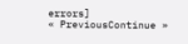errors]
« PreviousContinue »